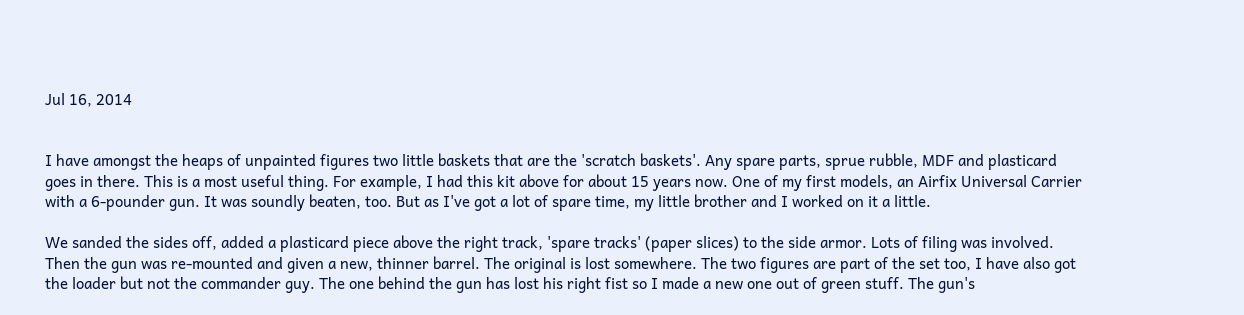Jul 16, 2014


I have amongst the heaps of unpainted figures two little baskets that are the 'scratch baskets'. Any spare parts, sprue rubble, MDF and plasticard goes in there. This is a most useful thing. For example, I had this kit above for about 15 years now. One of my first models, an Airfix Universal Carrier with a 6-pounder gun. It was soundly beaten, too. But as I've got a lot of spare time, my little brother and I worked on it a little.

We sanded the sides off, added a plasticard piece above the right track, 'spare tracks' (paper slices) to the side armor. Lots of filing was involved. Then the gun was re-mounted and given a new, thinner barrel. The original is lost somewhere. The two figures are part of the set too, I have also got the loader but not the commander guy. The one behind the gun has lost his right fist so I made a new one out of green stuff. The gun's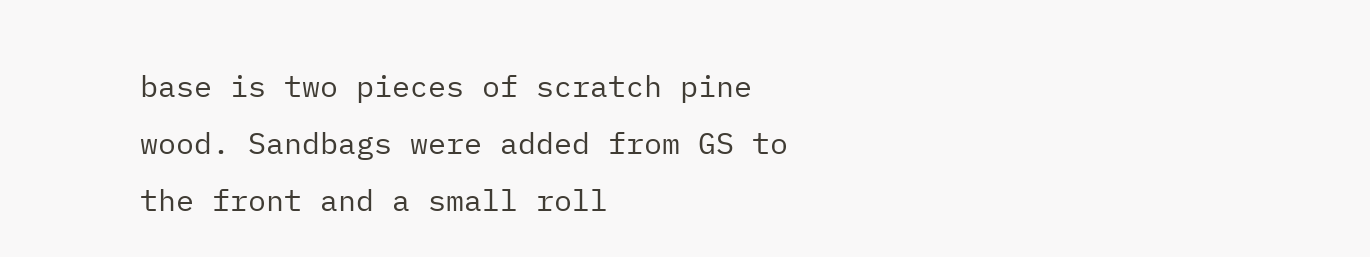base is two pieces of scratch pine wood. Sandbags were added from GS to the front and a small roll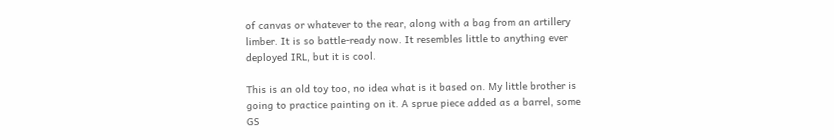of canvas or whatever to the rear, along with a bag from an artillery limber. It is so battle-ready now. It resembles little to anything ever deployed IRL, but it is cool.

This is an old toy too, no idea what is it based on. My little brother is going to practice painting on it. A sprue piece added as a barrel, some GS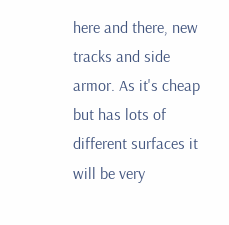here and there, new tracks and side armor. As it's cheap but has lots of different surfaces it will be very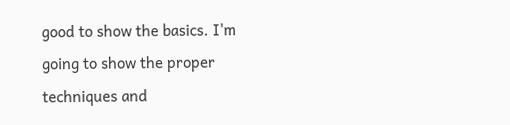good to show the basics. I'm going to show the proper techniques and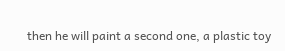then he will paint a second one, a plastic toy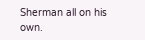Sherman all on his own.